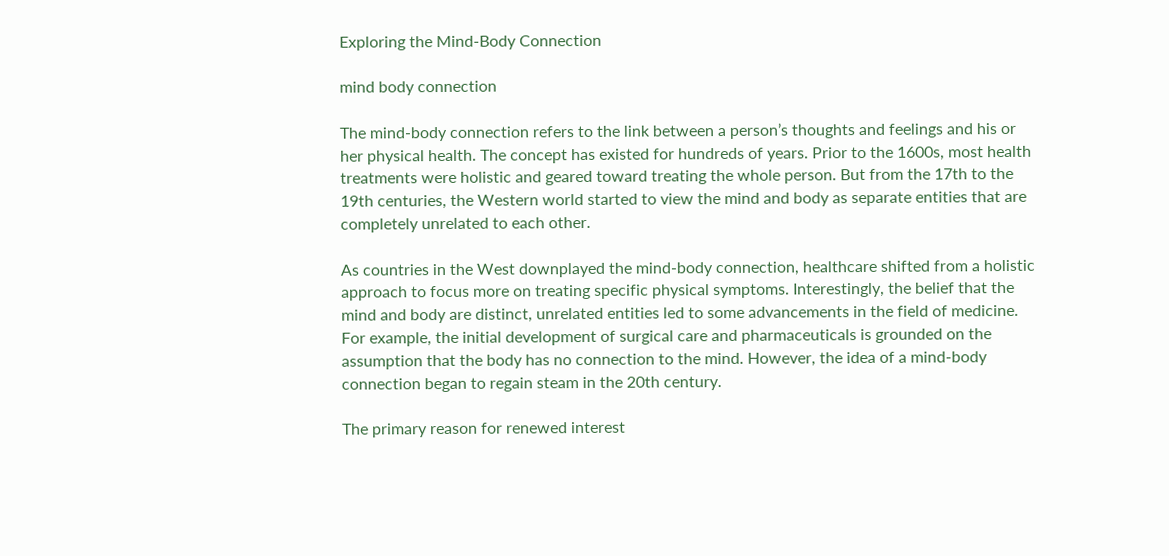Exploring the Mind-Body Connection

mind body connection

The mind-body connection refers to the link between a person’s thoughts and feelings and his or her physical health. The concept has existed for hundreds of years. Prior to the 1600s, most health treatments were holistic and geared toward treating the whole person. But from the 17th to the 19th centuries, the Western world started to view the mind and body as separate entities that are completely unrelated to each other.

As countries in the West downplayed the mind-body connection, healthcare shifted from a holistic approach to focus more on treating specific physical symptoms. Interestingly, the belief that the mind and body are distinct, unrelated entities led to some advancements in the field of medicine. For example, the initial development of surgical care and pharmaceuticals is grounded on the assumption that the body has no connection to the mind. However, the idea of a mind-body connection began to regain steam in the 20th century.

The primary reason for renewed interest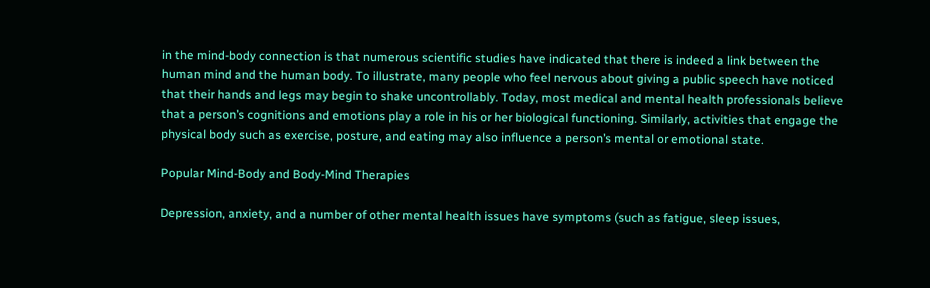in the mind-body connection is that numerous scientific studies have indicated that there is indeed a link between the human mind and the human body. To illustrate, many people who feel nervous about giving a public speech have noticed that their hands and legs may begin to shake uncontrollably. Today, most medical and mental health professionals believe that a person’s cognitions and emotions play a role in his or her biological functioning. Similarly, activities that engage the physical body such as exercise, posture, and eating may also influence a person’s mental or emotional state.

Popular Mind-Body and Body-Mind Therapies

Depression, anxiety, and a number of other mental health issues have symptoms (such as fatigue, sleep issues,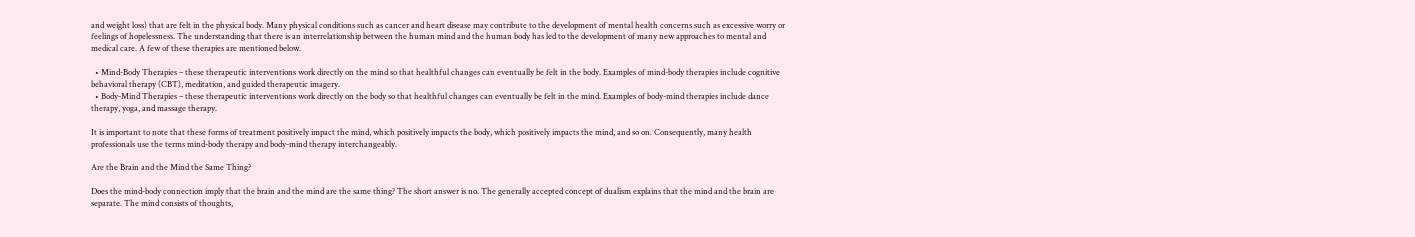and weight loss) that are felt in the physical body. Many physical conditions such as cancer and heart disease may contribute to the development of mental health concerns such as excessive worry or feelings of hopelessness. The understanding that there is an interrelationship between the human mind and the human body has led to the development of many new approaches to mental and medical care. A few of these therapies are mentioned below.

  • Mind-Body Therapies – these therapeutic interventions work directly on the mind so that healthful changes can eventually be felt in the body. Examples of mind-body therapies include cognitive behavioral therapy (CBT), meditation, and guided therapeutic imagery.
  • Body-Mind Therapies – these therapeutic interventions work directly on the body so that healthful changes can eventually be felt in the mind. Examples of body-mind therapies include dance therapy, yoga, and massage therapy.

It is important to note that these forms of treatment positively impact the mind, which positively impacts the body, which positively impacts the mind, and so on. Consequently, many health professionals use the terms mind-body therapy and body-mind therapy interchangeably.

Are the Brain and the Mind the Same Thing?

Does the mind-body connection imply that the brain and the mind are the same thing? The short answer is no. The generally accepted concept of dualism explains that the mind and the brain are separate. The mind consists of thoughts,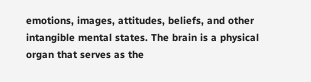emotions, images, attitudes, beliefs, and other intangible mental states. The brain is a physical organ that serves as the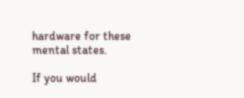hardware for these mental states.

If you would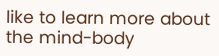like to learn more about the mind-body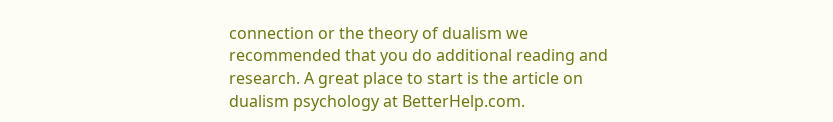connection or the theory of dualism we recommended that you do additional reading and research. A great place to start is the article on dualism psychology at BetterHelp.com.